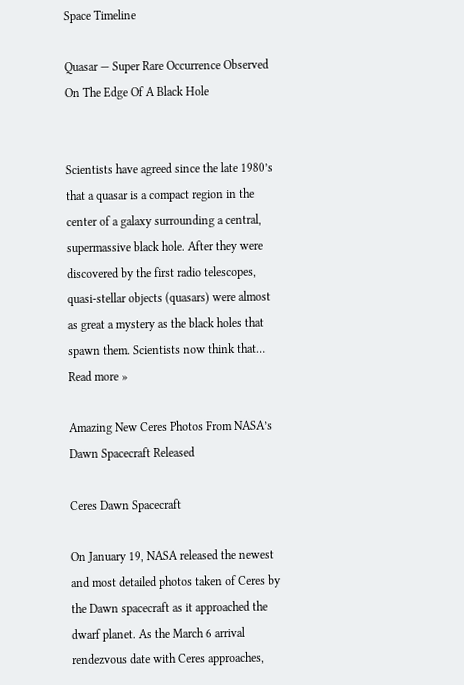Space Timeline

Quasar — Super Rare Occurrence Observed On The Edge Of A Black Hole


Scientists have agreed since the late 1980’s that a quasar is a compact region in the center of a galaxy surrounding a central, supermassive black hole. After they were discovered by the first radio telescopes, quasi-stellar objects (quasars) were almost as great a mystery as the black holes that spawn them. Scientists now think that… Read more »

Amazing New Ceres Photos From NASA’s Dawn Spacecraft Released

Ceres Dawn Spacecraft

On January 19, NASA released the newest and most detailed photos taken of Ceres by the Dawn spacecraft as it approached the dwarf planet. As the March 6 arrival rendezvous date with Ceres approaches,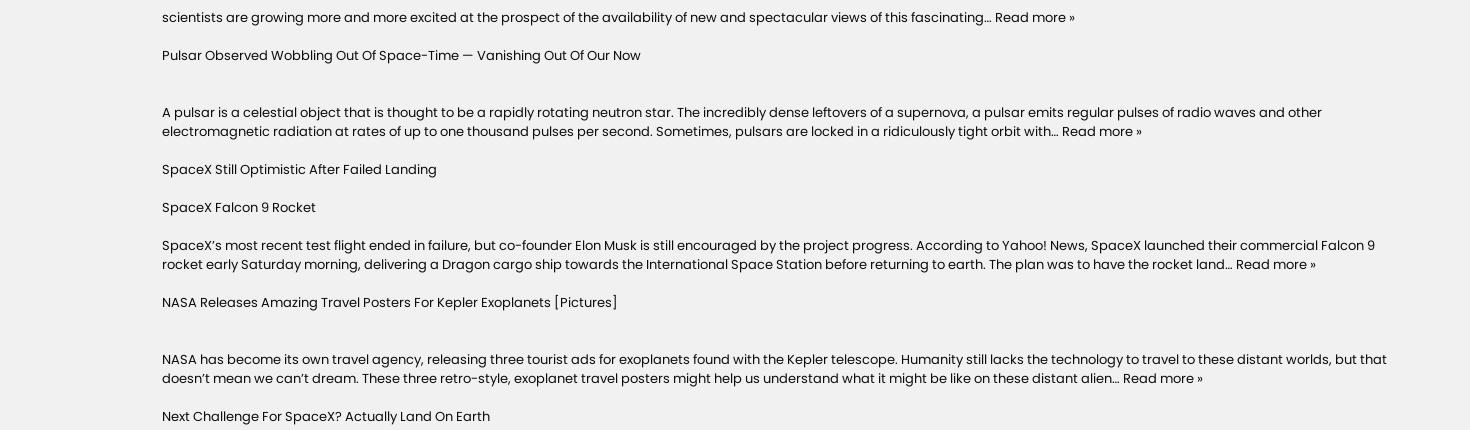scientists are growing more and more excited at the prospect of the availability of new and spectacular views of this fascinating… Read more »

Pulsar Observed Wobbling Out Of Space-Time — Vanishing Out Of Our Now


A pulsar is a celestial object that is thought to be a rapidly rotating neutron star. The incredibly dense leftovers of a supernova, a pulsar emits regular pulses of radio waves and other electromagnetic radiation at rates of up to one thousand pulses per second. Sometimes, pulsars are locked in a ridiculously tight orbit with… Read more »

SpaceX Still Optimistic After Failed Landing

SpaceX Falcon 9 Rocket

SpaceX’s most recent test flight ended in failure, but co-founder Elon Musk is still encouraged by the project progress. According to Yahoo! News, SpaceX launched their commercial Falcon 9 rocket early Saturday morning, delivering a Dragon cargo ship towards the International Space Station before returning to earth. The plan was to have the rocket land… Read more »

NASA Releases Amazing Travel Posters For Kepler Exoplanets [Pictures]


NASA has become its own travel agency, releasing three tourist ads for exoplanets found with the Kepler telescope. Humanity still lacks the technology to travel to these distant worlds, but that doesn’t mean we can’t dream. These three retro-style, exoplanet travel posters might help us understand what it might be like on these distant alien… Read more »

Next Challenge For SpaceX? Actually Land On Earth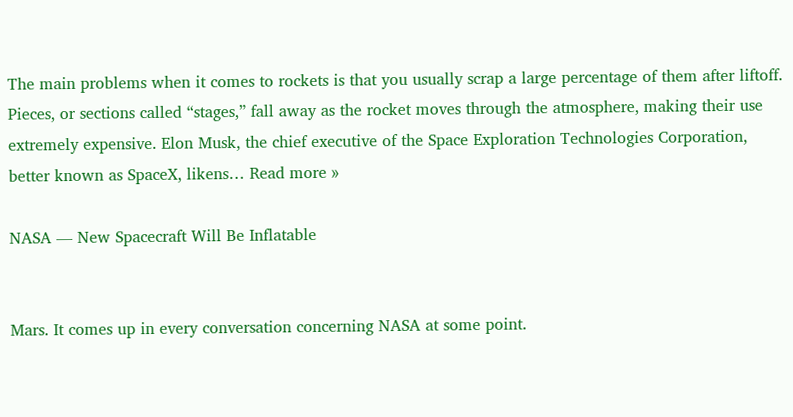The main problems when it comes to rockets is that you usually scrap a large percentage of them after liftoff. Pieces, or sections called “stages,” fall away as the rocket moves through the atmosphere, making their use extremely expensive. Elon Musk, the chief executive of the Space Exploration Technologies Corporation, better known as SpaceX, likens… Read more »

NASA — New Spacecraft Will Be Inflatable


Mars. It comes up in every conversation concerning NASA at some point.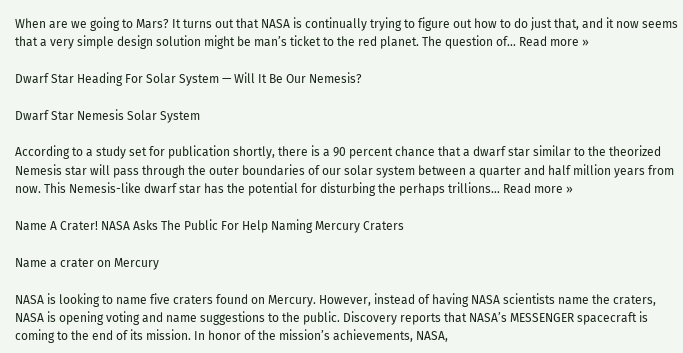When are we going to Mars? It turns out that NASA is continually trying to figure out how to do just that, and it now seems that a very simple design solution might be man’s ticket to the red planet. The question of… Read more »

Dwarf Star Heading For Solar System — Will It Be Our Nemesis?

Dwarf Star Nemesis Solar System

According to a study set for publication shortly, there is a 90 percent chance that a dwarf star similar to the theorized Nemesis star will pass through the outer boundaries of our solar system between a quarter and half million years from now. This Nemesis-like dwarf star has the potential for disturbing the perhaps trillions… Read more »

Name A Crater! NASA Asks The Public For Help Naming Mercury Craters

Name a crater on Mercury

NASA is looking to name five craters found on Mercury. However, instead of having NASA scientists name the craters, NASA is opening voting and name suggestions to the public. Discovery reports that NASA’s MESSENGER spacecraft is coming to the end of its mission. In honor of the mission’s achievements, NASA,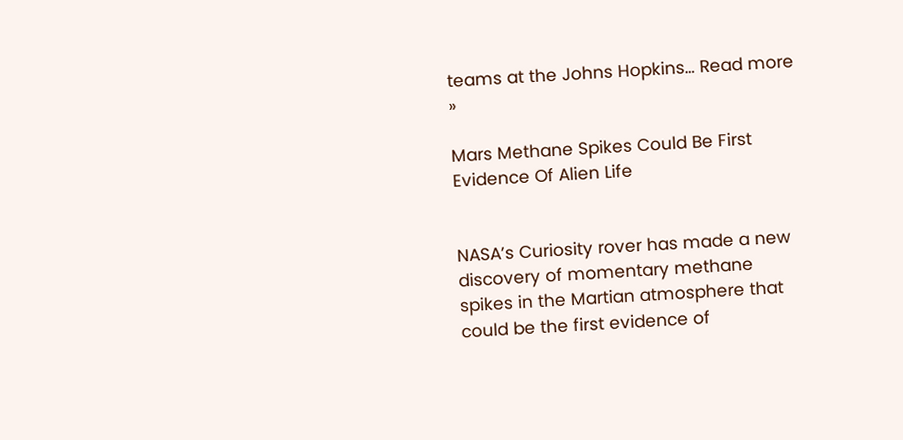teams at the Johns Hopkins… Read more »

Mars Methane Spikes Could Be First Evidence Of Alien Life


NASA’s Curiosity rover has made a new discovery of momentary methane spikes in the Martian atmosphere that could be the first evidence of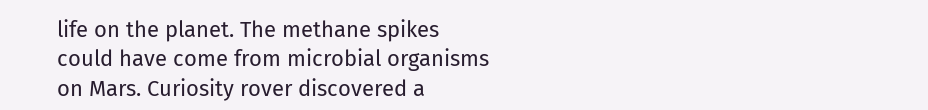life on the planet. The methane spikes could have come from microbial organisms on Mars. Curiosity rover discovered a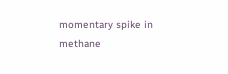momentary spike in methane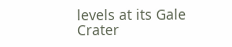levels at its Gale Crater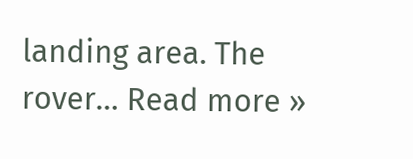landing area. The rover… Read more »